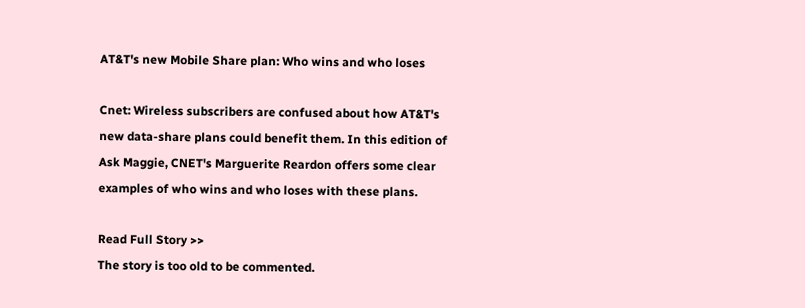AT&T's new Mobile Share plan: Who wins and who loses

Cnet: Wireless subscribers are confused about how AT&T's new data-share plans could benefit them. In this edition of Ask Maggie, CNET's Marguerite Reardon offers some clear examples of who wins and who loses with these plans.

Read Full Story >>
The story is too old to be commented.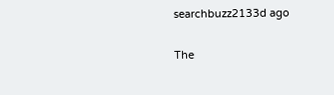searchbuzz2133d ago

The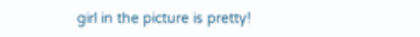girl in the picture is pretty!